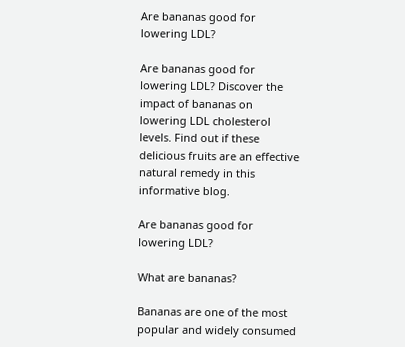Are bananas good for lowering LDL?

Are bananas good for lowering LDL? Discover the impact of bananas on lowering LDL cholesterol levels. Find out if these delicious fruits are an effective natural remedy in this informative blog.

Are bananas good for lowering LDL?

What are bananas?

Bananas are one of the most popular and widely consumed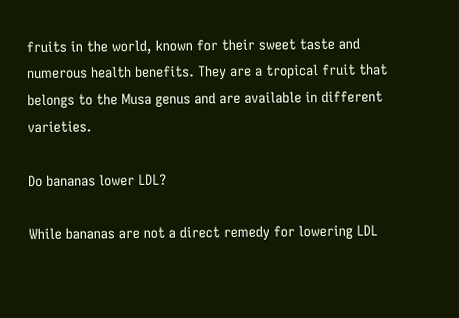fruits in the world, known for their sweet taste and numerous health benefits. They are a tropical fruit that belongs to the Musa genus and are available in different varieties.

Do bananas lower LDL?

While bananas are not a direct remedy for lowering LDL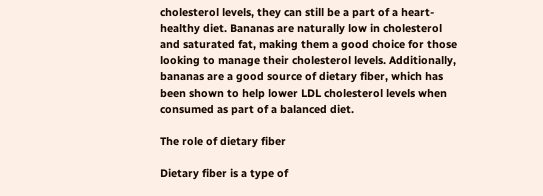cholesterol levels, they can still be a part of a heart-healthy diet. Bananas are naturally low in cholesterol and saturated fat, making them a good choice for those looking to manage their cholesterol levels. Additionally, bananas are a good source of dietary fiber, which has been shown to help lower LDL cholesterol levels when consumed as part of a balanced diet.

The role of dietary fiber

Dietary fiber is a type of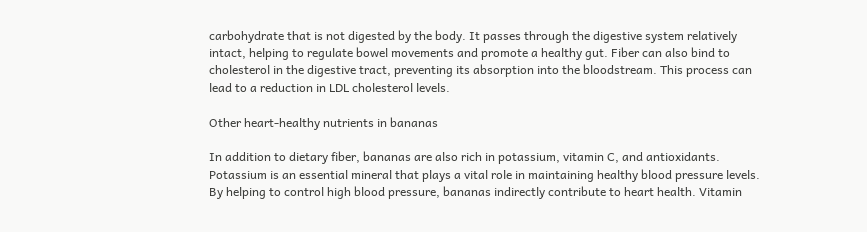carbohydrate that is not digested by the body. It passes through the digestive system relatively intact, helping to regulate bowel movements and promote a healthy gut. Fiber can also bind to cholesterol in the digestive tract, preventing its absorption into the bloodstream. This process can lead to a reduction in LDL cholesterol levels.

Other heart-healthy nutrients in bananas

In addition to dietary fiber, bananas are also rich in potassium, vitamin C, and antioxidants. Potassium is an essential mineral that plays a vital role in maintaining healthy blood pressure levels. By helping to control high blood pressure, bananas indirectly contribute to heart health. Vitamin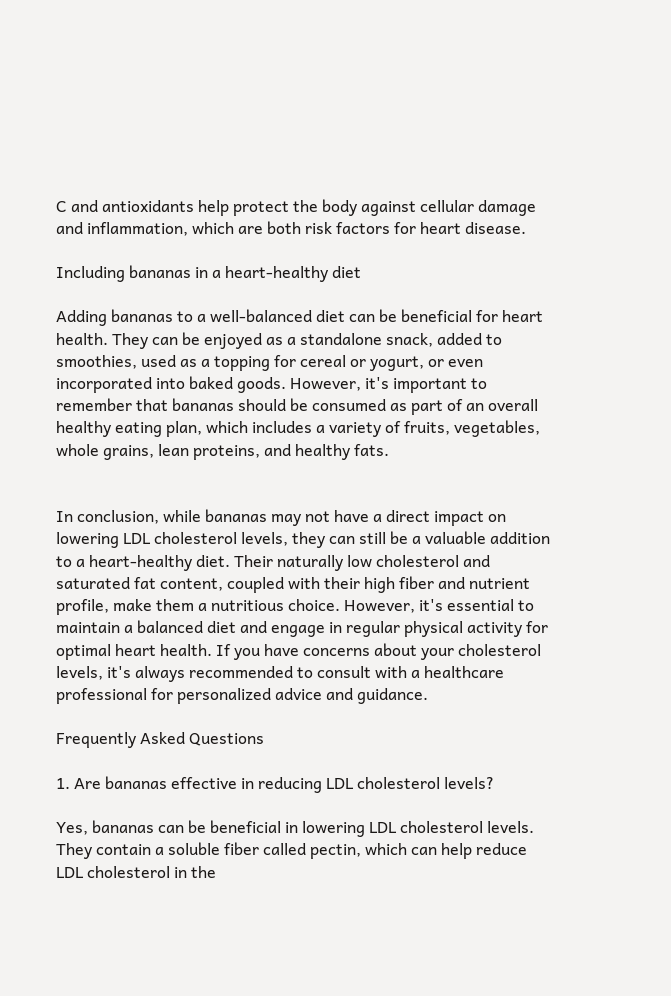C and antioxidants help protect the body against cellular damage and inflammation, which are both risk factors for heart disease.

Including bananas in a heart-healthy diet

Adding bananas to a well-balanced diet can be beneficial for heart health. They can be enjoyed as a standalone snack, added to smoothies, used as a topping for cereal or yogurt, or even incorporated into baked goods. However, it's important to remember that bananas should be consumed as part of an overall healthy eating plan, which includes a variety of fruits, vegetables, whole grains, lean proteins, and healthy fats.


In conclusion, while bananas may not have a direct impact on lowering LDL cholesterol levels, they can still be a valuable addition to a heart-healthy diet. Their naturally low cholesterol and saturated fat content, coupled with their high fiber and nutrient profile, make them a nutritious choice. However, it's essential to maintain a balanced diet and engage in regular physical activity for optimal heart health. If you have concerns about your cholesterol levels, it's always recommended to consult with a healthcare professional for personalized advice and guidance.

Frequently Asked Questions

1. Are bananas effective in reducing LDL cholesterol levels?

Yes, bananas can be beneficial in lowering LDL cholesterol levels. They contain a soluble fiber called pectin, which can help reduce LDL cholesterol in the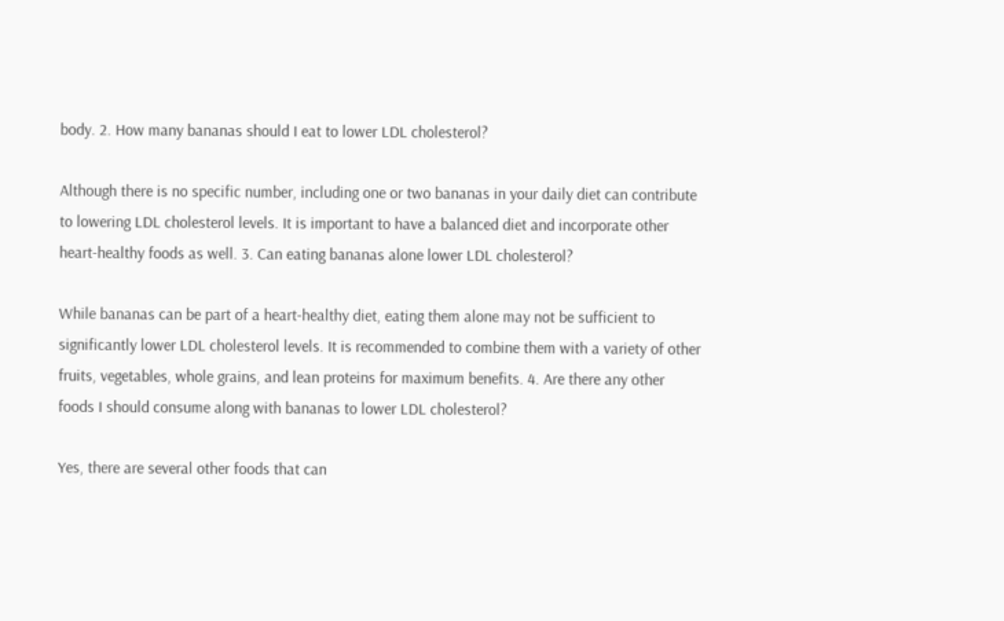body. 2. How many bananas should I eat to lower LDL cholesterol?

Although there is no specific number, including one or two bananas in your daily diet can contribute to lowering LDL cholesterol levels. It is important to have a balanced diet and incorporate other heart-healthy foods as well. 3. Can eating bananas alone lower LDL cholesterol?

While bananas can be part of a heart-healthy diet, eating them alone may not be sufficient to significantly lower LDL cholesterol levels. It is recommended to combine them with a variety of other fruits, vegetables, whole grains, and lean proteins for maximum benefits. 4. Are there any other foods I should consume along with bananas to lower LDL cholesterol?

Yes, there are several other foods that can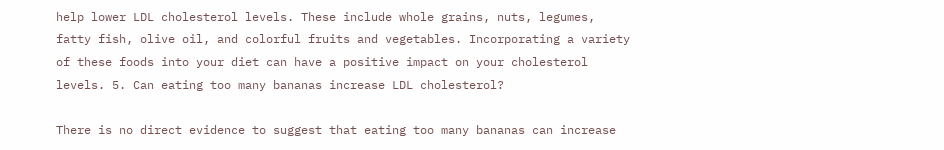help lower LDL cholesterol levels. These include whole grains, nuts, legumes, fatty fish, olive oil, and colorful fruits and vegetables. Incorporating a variety of these foods into your diet can have a positive impact on your cholesterol levels. 5. Can eating too many bananas increase LDL cholesterol?

There is no direct evidence to suggest that eating too many bananas can increase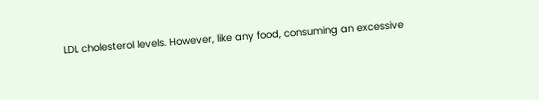LDL cholesterol levels. However, like any food, consuming an excessive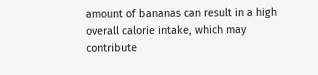amount of bananas can result in a high overall calorie intake, which may contribute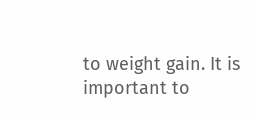to weight gain. It is important to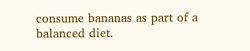consume bananas as part of a balanced diet.